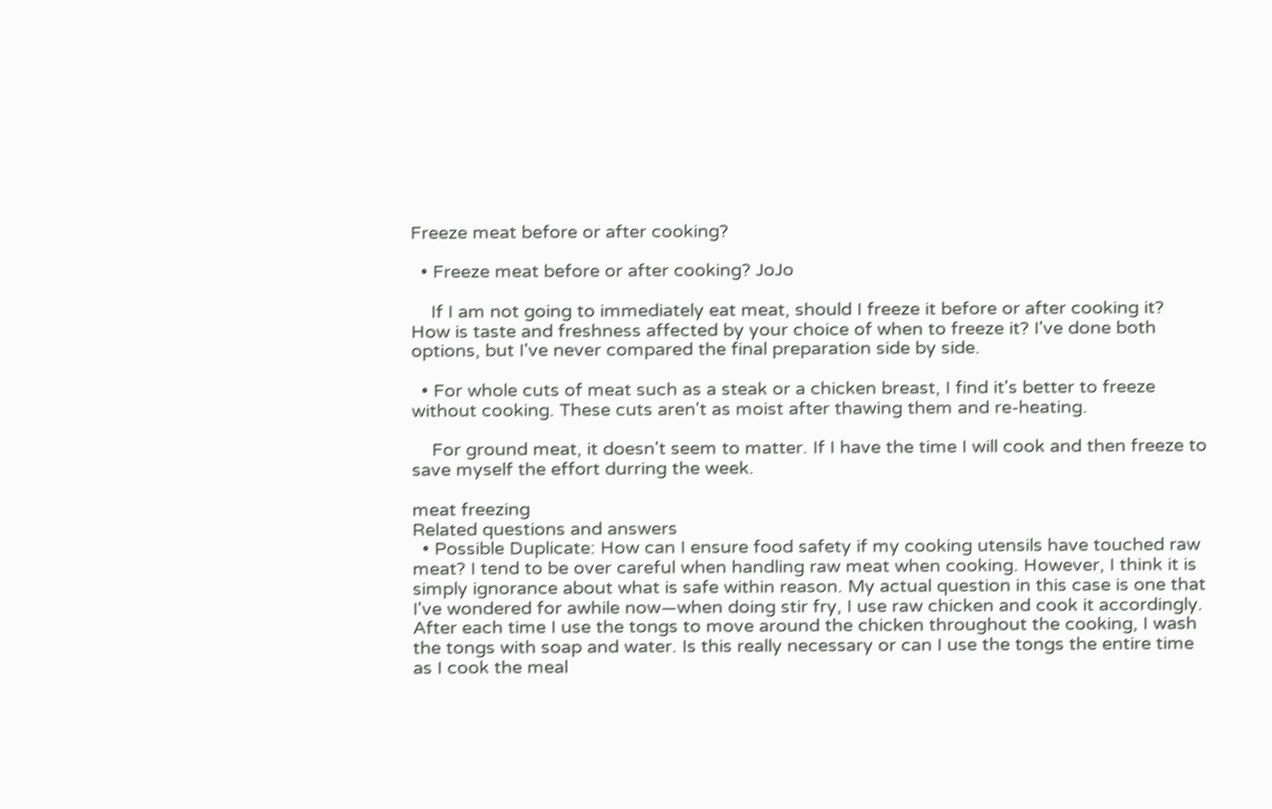Freeze meat before or after cooking?

  • Freeze meat before or after cooking? JoJo

    If I am not going to immediately eat meat, should I freeze it before or after cooking it? How is taste and freshness affected by your choice of when to freeze it? I've done both options, but I've never compared the final preparation side by side.

  • For whole cuts of meat such as a steak or a chicken breast, I find it's better to freeze without cooking. These cuts aren't as moist after thawing them and re-heating.

    For ground meat, it doesn't seem to matter. If I have the time I will cook and then freeze to save myself the effort durring the week.

meat freezing
Related questions and answers
  • Possible Duplicate: How can I ensure food safety if my cooking utensils have touched raw meat? I tend to be over careful when handling raw meat when cooking. However, I think it is simply ignorance about what is safe within reason. My actual question in this case is one that I've wondered for awhile now—when doing stir fry, I use raw chicken and cook it accordingly. After each time I use the tongs to move around the chicken throughout the cooking, I wash the tongs with soap and water. Is this really necessary or can I use the tongs the entire time as I cook the meal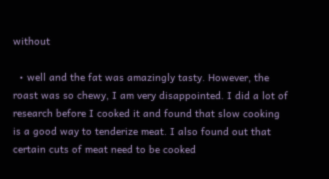without

  • well and the fat was amazingly tasty. However, the roast was so chewy, I am very disappointed. I did a lot of research before I cooked it and found that slow cooking is a good way to tenderize meat. I also found out that certain cuts of meat need to be cooked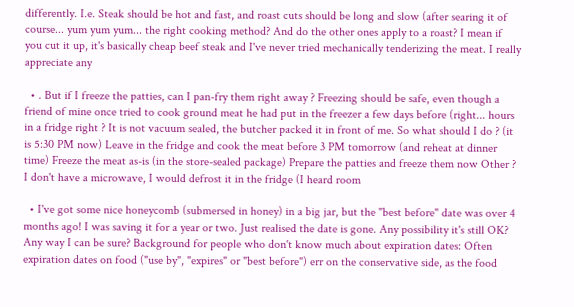differently. I.e. Steak should be hot and fast, and roast cuts should be long and slow (after searing it of course... yum yum yum... the right cooking method? And do the other ones apply to a roast? I mean if you cut it up, it's basically cheap beef steak and I've never tried mechanically tenderizing the meat. I really appreciate any

  • . But if I freeze the patties, can I pan-fry them right away ? Freezing should be safe, even though a friend of mine once tried to cook ground meat he had put in the freezer a few days before (right... hours in a fridge right ? It is not vacuum sealed, the butcher packed it in front of me. So what should I do ? (it is 5:30 PM now) Leave in the fridge and cook the meat before 3 PM tomorrow (and reheat at dinner time) Freeze the meat as-is (in the store-sealed package) Prepare the patties and freeze them now Other ? I don't have a microwave, I would defrost it in the fridge (I heard room

  • I've got some nice honeycomb (submersed in honey) in a big jar, but the "best before" date was over 4 months ago! I was saving it for a year or two. Just realised the date is gone. Any possibility it's still OK? Any way I can be sure? Background for people who don't know much about expiration dates: Often expiration dates on food ("use by", "expires" or "best before") err on the conservative side, as the food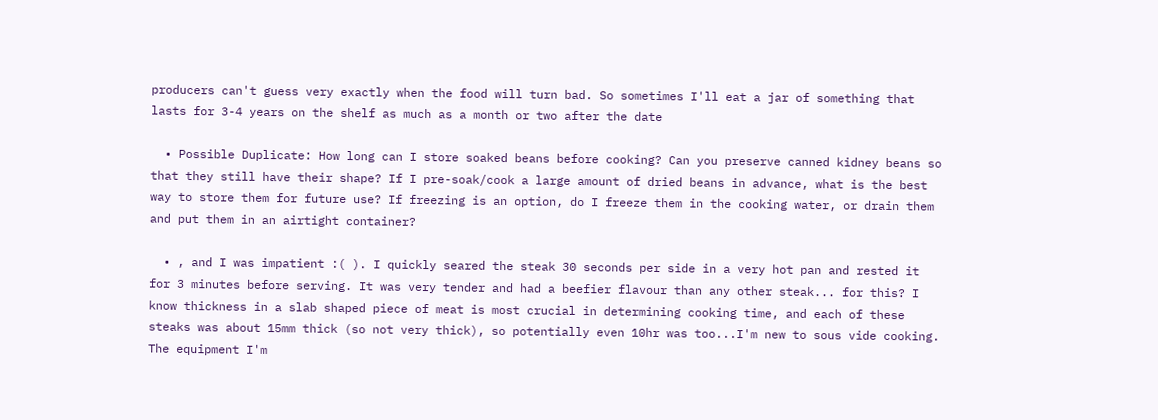producers can't guess very exactly when the food will turn bad. So sometimes I'll eat a jar of something that lasts for 3-4 years on the shelf as much as a month or two after the date

  • Possible Duplicate: How long can I store soaked beans before cooking? Can you preserve canned kidney beans so that they still have their shape? If I pre-soak/cook a large amount of dried beans in advance, what is the best way to store them for future use? If freezing is an option, do I freeze them in the cooking water, or drain them and put them in an airtight container?

  • , and I was impatient :( ). I quickly seared the steak 30 seconds per side in a very hot pan and rested it for 3 minutes before serving. It was very tender and had a beefier flavour than any other steak... for this? I know thickness in a slab shaped piece of meat is most crucial in determining cooking time, and each of these steaks was about 15mm thick (so not very thick), so potentially even 10hr was too...I'm new to sous vide cooking. The equipment I'm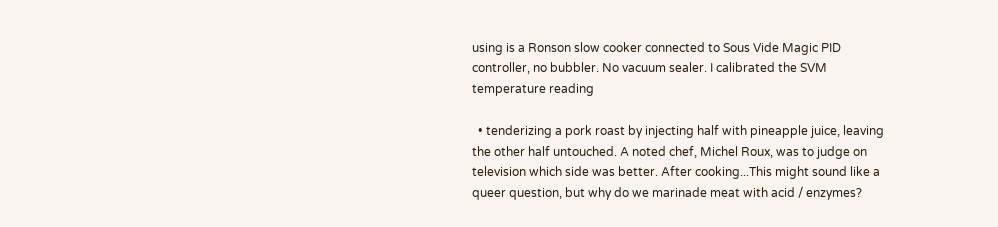using is a Ronson slow cooker connected to Sous Vide Magic PID controller, no bubbler. No vacuum sealer. I calibrated the SVM temperature reading

  • tenderizing a pork roast by injecting half with pineapple juice, leaving the other half untouched. A noted chef, Michel Roux, was to judge on television which side was better. After cooking...This might sound like a queer question, but why do we marinade meat with acid / enzymes?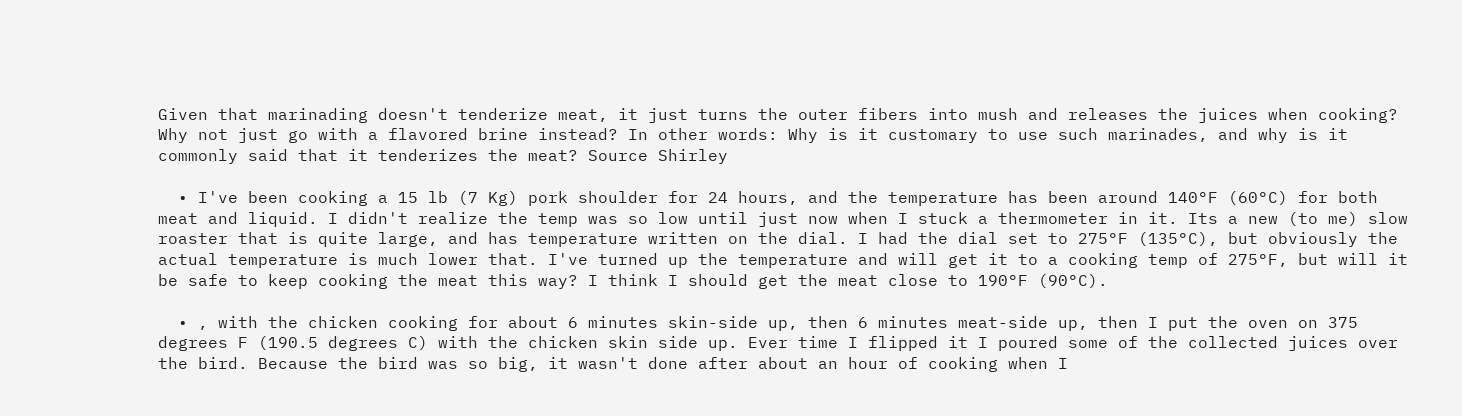Given that marinading doesn't tenderize meat, it just turns the outer fibers into mush and releases the juices when cooking? Why not just go with a flavored brine instead? In other words: Why is it customary to use such marinades, and why is it commonly said that it tenderizes the meat? Source Shirley

  • I've been cooking a 15 lb (7 Kg) pork shoulder for 24 hours, and the temperature has been around 140°F (60°C) for both meat and liquid. I didn't realize the temp was so low until just now when I stuck a thermometer in it. Its a new (to me) slow roaster that is quite large, and has temperature written on the dial. I had the dial set to 275°F (135°C), but obviously the actual temperature is much lower that. I've turned up the temperature and will get it to a cooking temp of 275°F, but will it be safe to keep cooking the meat this way? I think I should get the meat close to 190°F (90°C).

  • , with the chicken cooking for about 6 minutes skin-side up, then 6 minutes meat-side up, then I put the oven on 375 degrees F (190.5 degrees C) with the chicken skin side up. Ever time I flipped it I poured some of the collected juices over the bird. Because the bird was so big, it wasn't done after about an hour of cooking when I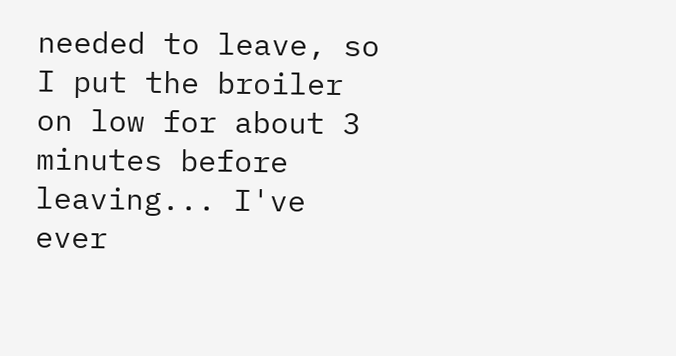needed to leave, so I put the broiler on low for about 3 minutes before leaving... I've ever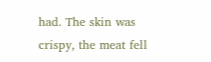had. The skin was crispy, the meat fell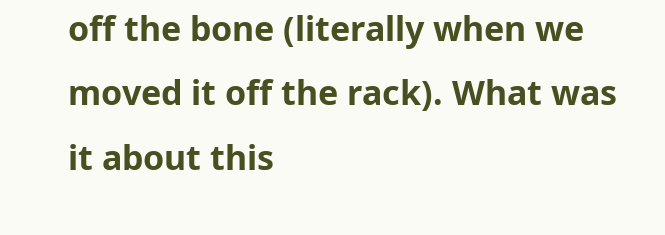off the bone (literally when we moved it off the rack). What was it about this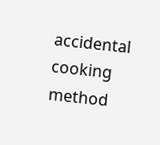accidental cooking method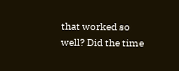that worked so well? Did the time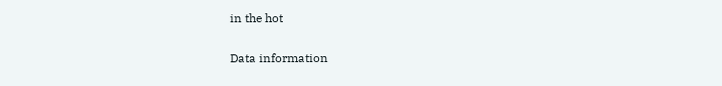in the hot

Data information